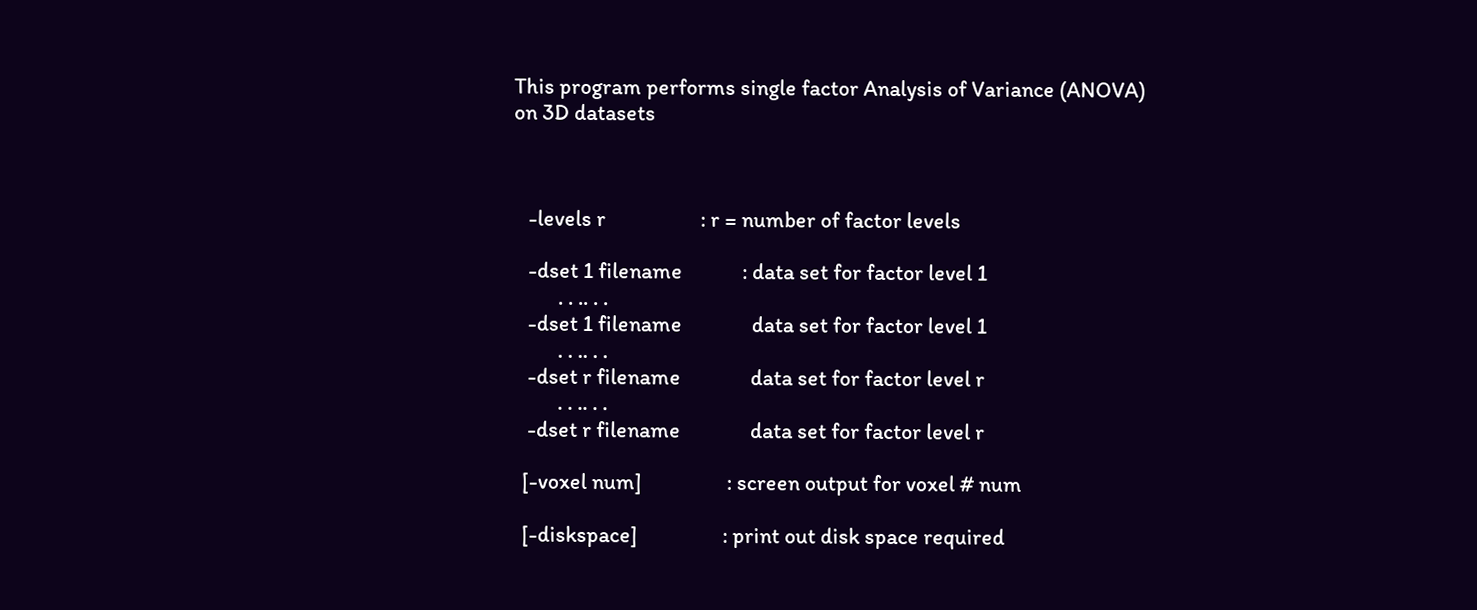This program performs single factor Analysis of Variance (ANOVA)
on 3D datasets



   -levels r                   : r = number of factor levels

   -dset 1 filename            : data set for factor level 1
         . . .. . .
   -dset 1 filename              data set for factor level 1
         . . .. . .
   -dset r filename              data set for factor level r
         . . .. . .
   -dset r filename              data set for factor level r

  [-voxel num]                 : screen output for voxel # num

  [-diskspace]                 : print out disk space required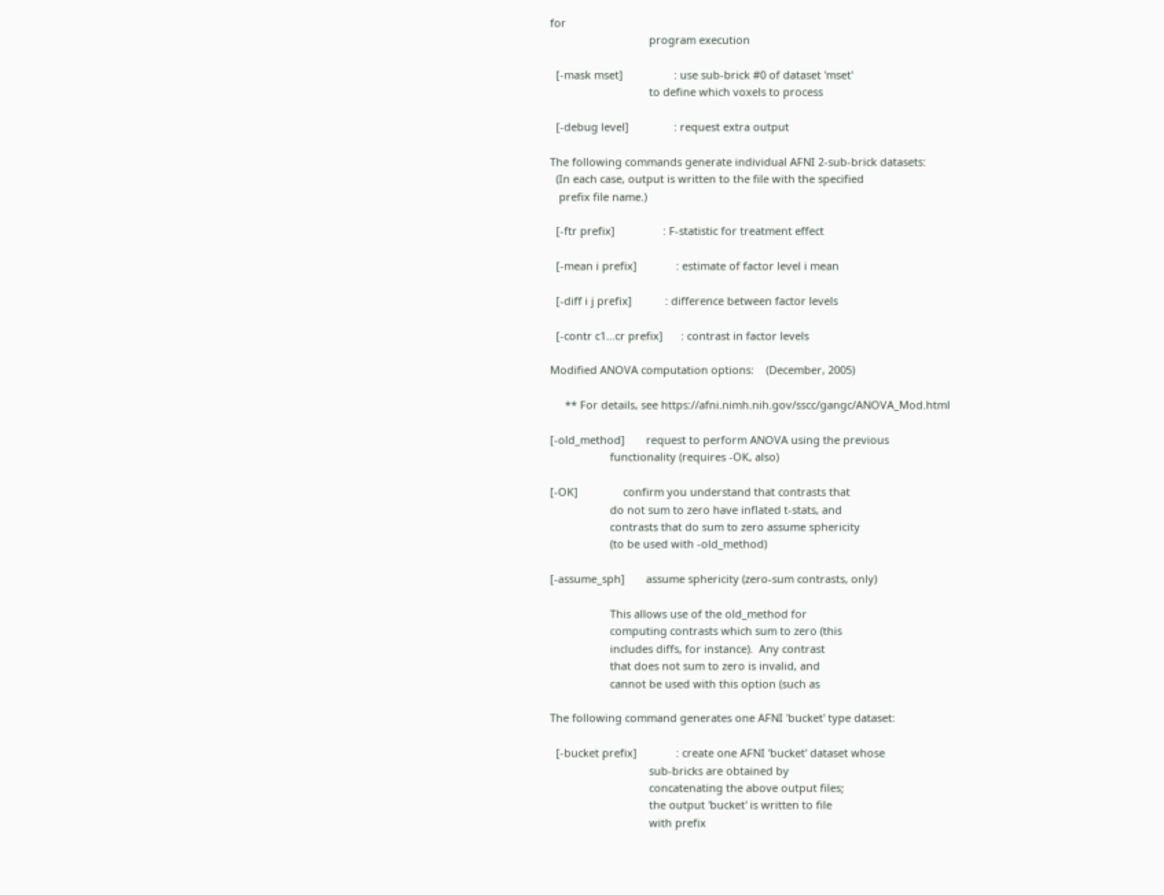for
                                 program execution

  [-mask mset]                 : use sub-brick #0 of dataset 'mset'
                                 to define which voxels to process

  [-debug level]               : request extra output

The following commands generate individual AFNI 2-sub-brick datasets:
  (In each case, output is written to the file with the specified
   prefix file name.)

  [-ftr prefix]                : F-statistic for treatment effect

  [-mean i prefix]             : estimate of factor level i mean

  [-diff i j prefix]           : difference between factor levels

  [-contr c1...cr prefix]      : contrast in factor levels

Modified ANOVA computation options:    (December, 2005)

     ** For details, see https://afni.nimh.nih.gov/sscc/gangc/ANOVA_Mod.html

[-old_method]       request to perform ANOVA using the previous
                    functionality (requires -OK, also)

[-OK]               confirm you understand that contrasts that
                    do not sum to zero have inflated t-stats, and
                    contrasts that do sum to zero assume sphericity
                    (to be used with -old_method)

[-assume_sph]       assume sphericity (zero-sum contrasts, only)

                    This allows use of the old_method for
                    computing contrasts which sum to zero (this
                    includes diffs, for instance).  Any contrast
                    that does not sum to zero is invalid, and
                    cannot be used with this option (such as

The following command generates one AFNI 'bucket' type dataset:

  [-bucket prefix]             : create one AFNI 'bucket' dataset whose
                                 sub-bricks are obtained by
                                 concatenating the above output files;
                                 the output 'bucket' is written to file
                                 with prefix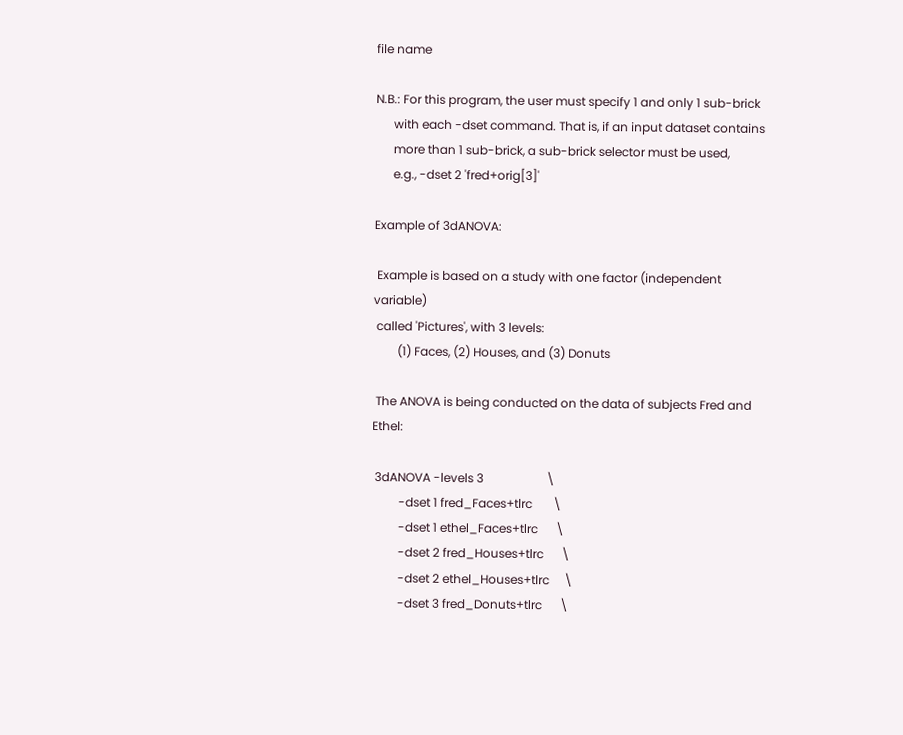file name

N.B.: For this program, the user must specify 1 and only 1 sub-brick
      with each -dset command. That is, if an input dataset contains
      more than 1 sub-brick, a sub-brick selector must be used,
      e.g., -dset 2 'fred+orig[3]'

Example of 3dANOVA:

 Example is based on a study with one factor (independent variable)
 called 'Pictures', with 3 levels:
        (1) Faces, (2) Houses, and (3) Donuts

 The ANOVA is being conducted on the data of subjects Fred and Ethel:

 3dANOVA -levels 3                     \
         -dset 1 fred_Faces+tlrc       \
         -dset 1 ethel_Faces+tlrc      \
         -dset 2 fred_Houses+tlrc      \
         -dset 2 ethel_Houses+tlrc     \
         -dset 3 fred_Donuts+tlrc      \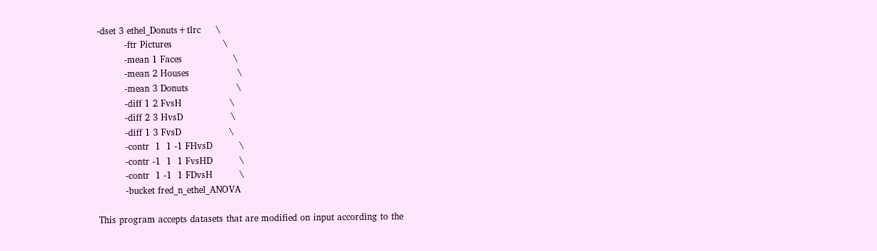-dset 3 ethel_Donuts+tlrc     \
         -ftr Pictures                 \
         -mean 1 Faces                 \
         -mean 2 Houses                \
         -mean 3 Donuts                \
         -diff 1 2 FvsH                \
         -diff 2 3 HvsD                \
         -diff 1 3 FvsD                \
         -contr  1  1 -1 FHvsD         \
         -contr -1  1  1 FvsHD         \
         -contr  1 -1  1 FDvsH         \
         -bucket fred_n_ethel_ANOVA

This program accepts datasets that are modified on input according to the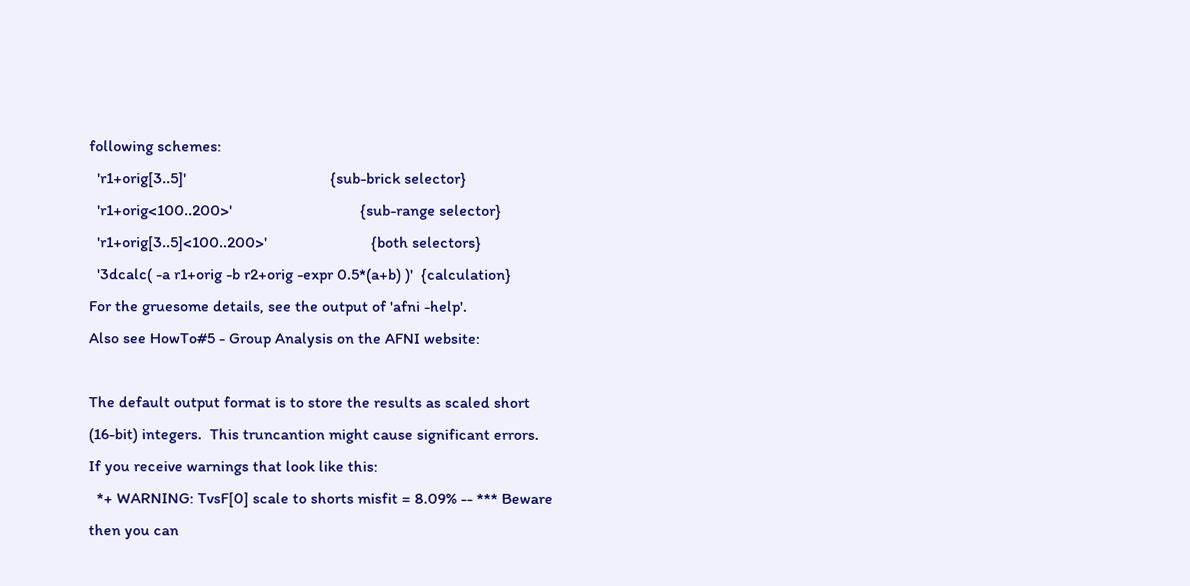following schemes:
  'r1+orig[3..5]'                                    {sub-brick selector}
  'r1+orig<100..200>'                                {sub-range selector}
  'r1+orig[3..5]<100..200>'                          {both selectors}
  '3dcalc( -a r1+orig -b r2+orig -expr 0.5*(a+b) )'  {calculation}
For the gruesome details, see the output of 'afni -help'.
Also see HowTo#5 - Group Analysis on the AFNI website:

The default output format is to store the results as scaled short
(16-bit) integers.  This truncantion might cause significant errors.
If you receive warnings that look like this:
  *+ WARNING: TvsF[0] scale to shorts misfit = 8.09% -- *** Beware
then you can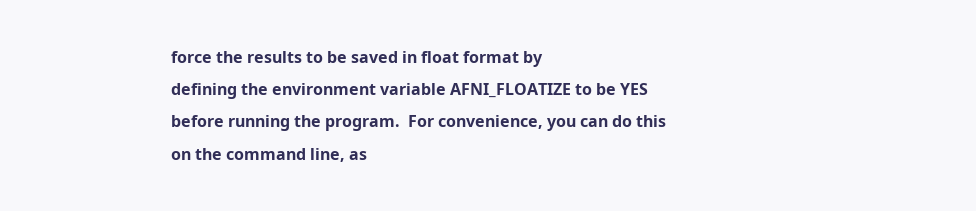force the results to be saved in float format by
defining the environment variable AFNI_FLOATIZE to be YES
before running the program.  For convenience, you can do this
on the command line, as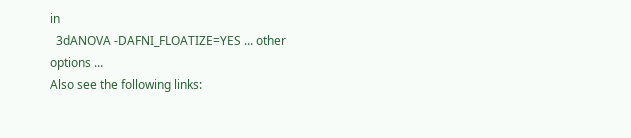in
  3dANOVA -DAFNI_FLOATIZE=YES ... other options ...
Also see the following links: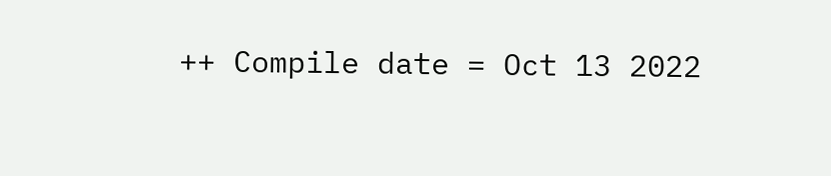++ Compile date = Oct 13 2022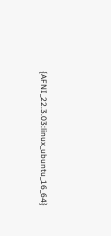{AFNI_22.3.03:linux_ubuntu_16_64}